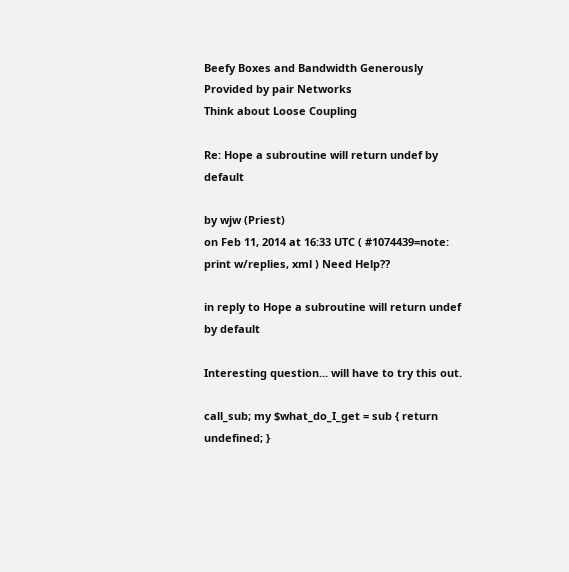Beefy Boxes and Bandwidth Generously Provided by pair Networks
Think about Loose Coupling

Re: Hope a subroutine will return undef by default

by wjw (Priest)
on Feb 11, 2014 at 16:33 UTC ( #1074439=note: print w/replies, xml ) Need Help??

in reply to Hope a subroutine will return undef by default

Interesting question... will have to try this out.

call_sub; my $what_do_I_get = sub { return undefined; }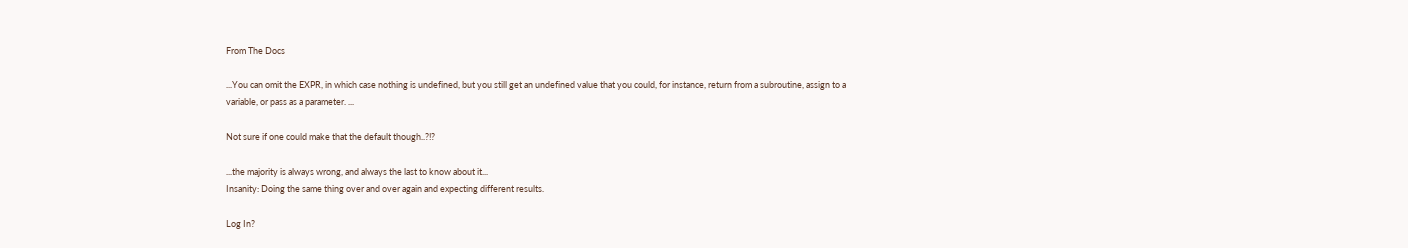From The Docs

...You can omit the EXPR, in which case nothing is undefined, but you still get an undefined value that you could, for instance, return from a subroutine, assign to a variable, or pass as a parameter. ...

Not sure if one could make that the default though..?!?

...the majority is always wrong, and always the last to know about it...
Insanity: Doing the same thing over and over again and expecting different results.

Log In?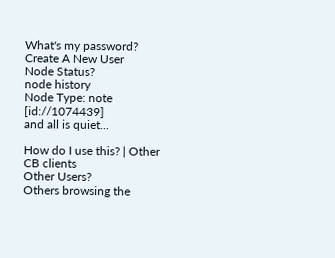What's my password?
Create A New User
Node Status?
node history
Node Type: note [id://1074439]
and all is quiet...

How do I use this? | Other CB clients
Other Users?
Others browsing the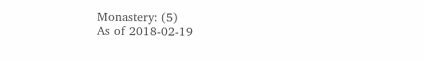Monastery: (5)
As of 2018-02-19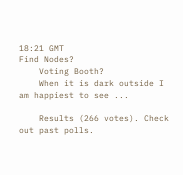18:21 GMT
Find Nodes?
    Voting Booth?
    When it is dark outside I am happiest to see ...

    Results (266 votes). Check out past polls.